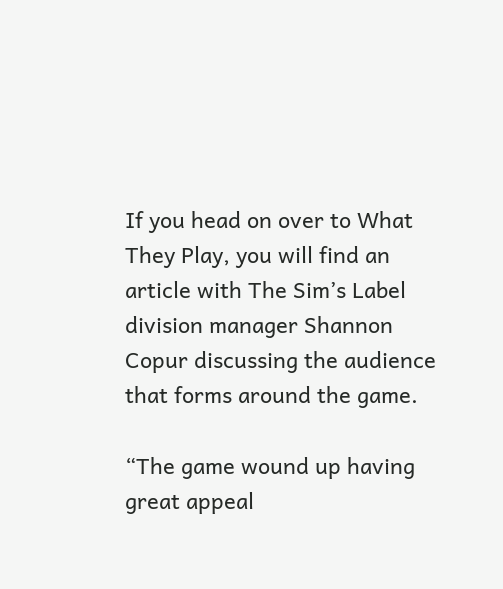If you head on over to What They Play, you will find an article with The Sim’s Label division manager Shannon Copur discussing the audience that forms around the game.

“The game wound up having great appeal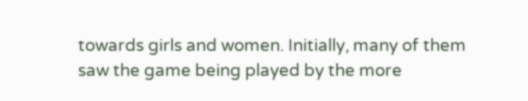towards girls and women. Initially, many of them saw the game being played by the more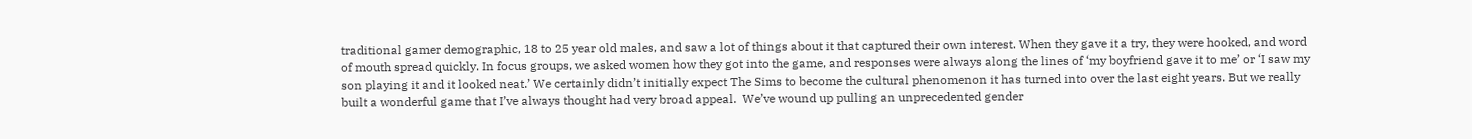traditional gamer demographic, 18 to 25 year old males, and saw a lot of things about it that captured their own interest. When they gave it a try, they were hooked, and word of mouth spread quickly. In focus groups, we asked women how they got into the game, and responses were always along the lines of ‘my boyfriend gave it to me’ or ‘I saw my son playing it and it looked neat.’ We certainly didn’t initially expect The Sims to become the cultural phenomenon it has turned into over the last eight years. But we really built a wonderful game that I’ve always thought had very broad appeal.  We’ve wound up pulling an unprecedented gender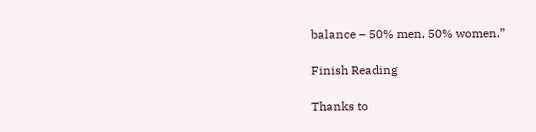balance – 50% men, 50% women.”

Finish Reading

Thanks to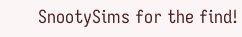SnootySims for the find!